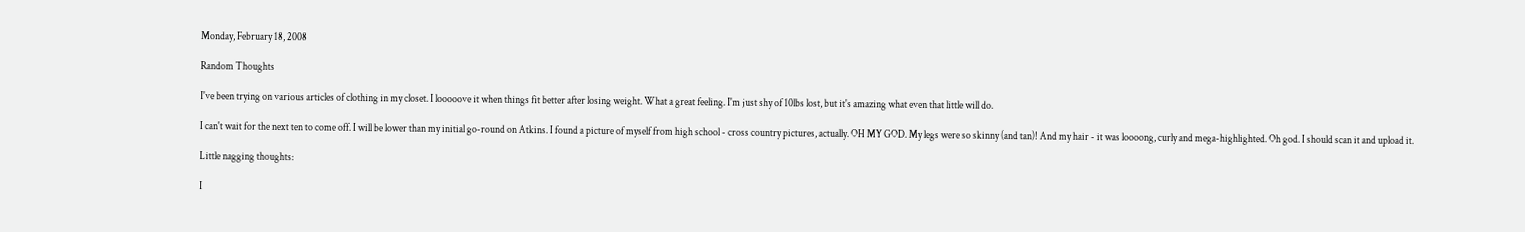Monday, February 18, 2008

Random Thoughts

I've been trying on various articles of clothing in my closet. I looooove it when things fit better after losing weight. What a great feeling. I'm just shy of 10lbs lost, but it's amazing what even that little will do.

I can't wait for the next ten to come off. I will be lower than my initial go-round on Atkins. I found a picture of myself from high school - cross country pictures, actually. OH MY GOD. My legs were so skinny (and tan)! And my hair - it was loooong, curly and mega-highlighted. Oh god. I should scan it and upload it.

Little nagging thoughts:

I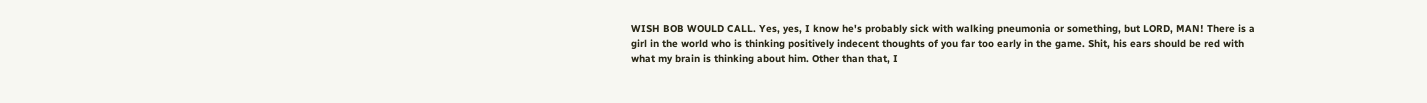WISH BOB WOULD CALL. Yes, yes, I know he's probably sick with walking pneumonia or something, but LORD, MAN! There is a girl in the world who is thinking positively indecent thoughts of you far too early in the game. Shit, his ears should be red with what my brain is thinking about him. Other than that, I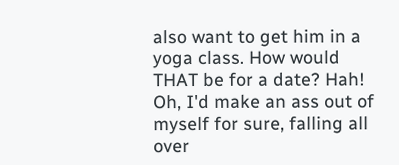also want to get him in a yoga class. How would THAT be for a date? Hah! Oh, I'd make an ass out of myself for sure, falling all over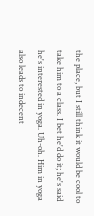the place, but I still think it would be cool to take him to a class. I bet he'd do it; he's said he's interested in yoga. Uh-oh. Him in yoga also leads to indecent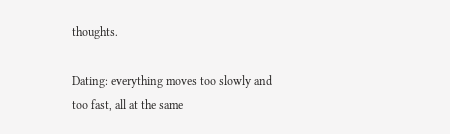thoughts.

Dating: everything moves too slowly and too fast, all at the same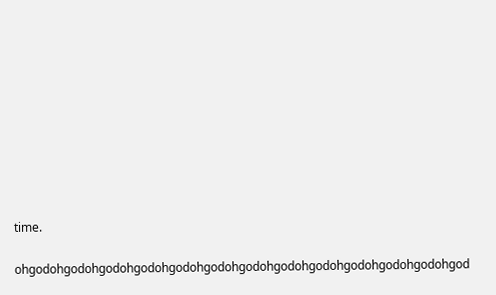time.

ohgodohgodohgodohgodohgodohgodohgodohgodohgodohgodohgodohgodohgod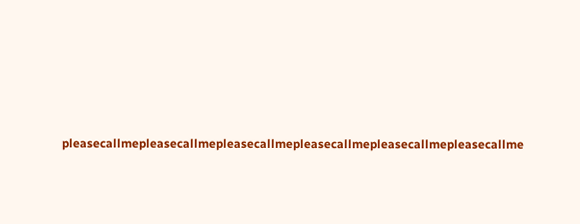pleasecallmepleasecallmepleasecallmepleasecallmepleasecallmepleasecallme